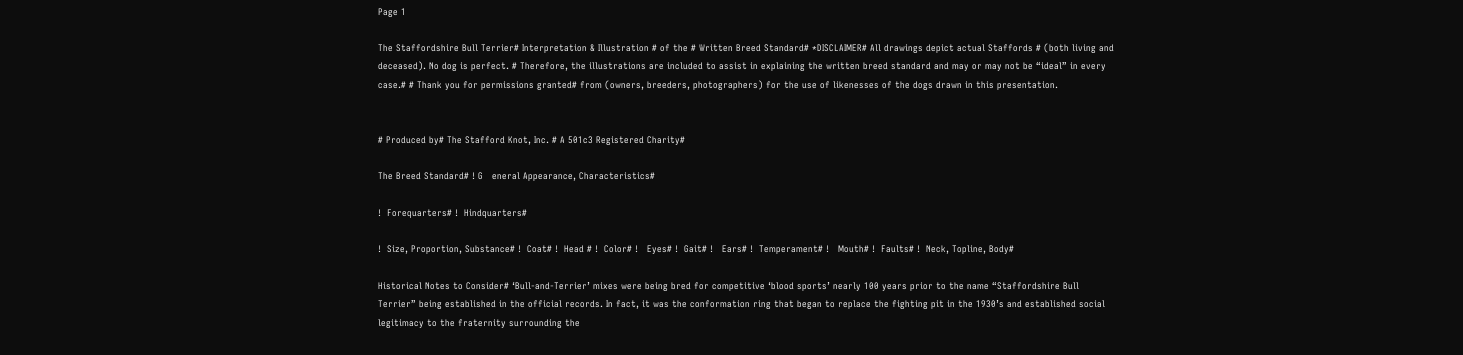Page 1

The Staffordshire Bull Terrier# Interpretation & Illustration # of the # Written Breed Standard# *DISCLAIMER# All drawings depict actual Staffords # (both living and deceased). No dog is perfect. # Therefore, the illustrations are included to assist in explaining the written breed standard and may or may not be “ideal” in every case.# # Thank you for permissions granted# from (owners, breeders, photographers) for the use of likenesses of the dogs drawn in this presentation.


# Produced by# The Stafford Knot, Inc. # A 501c3 Registered Charity#

The Breed Standard# ! G   eneral Appearance, Characteristics#

!  Forequarters# !  Hindquarters#

!  Size, Proportion, Substance# !  Coat# !  Head # !  Color# !   Eyes# !  Gait# !   Ears# !  Temperament# !   Mouth# !  Faults# !  Neck, Topline, Body#

Historical Notes to Consider# ‘Bull-and-Terrier’ mixes were being bred for competitive ‘blood sports’ nearly 100 years prior to the name “Staffordshire Bull Terrier” being established in the official records. In fact, it was the conformation ring that began to replace the fighting pit in the 1930’s and established social legitimacy to the fraternity surrounding the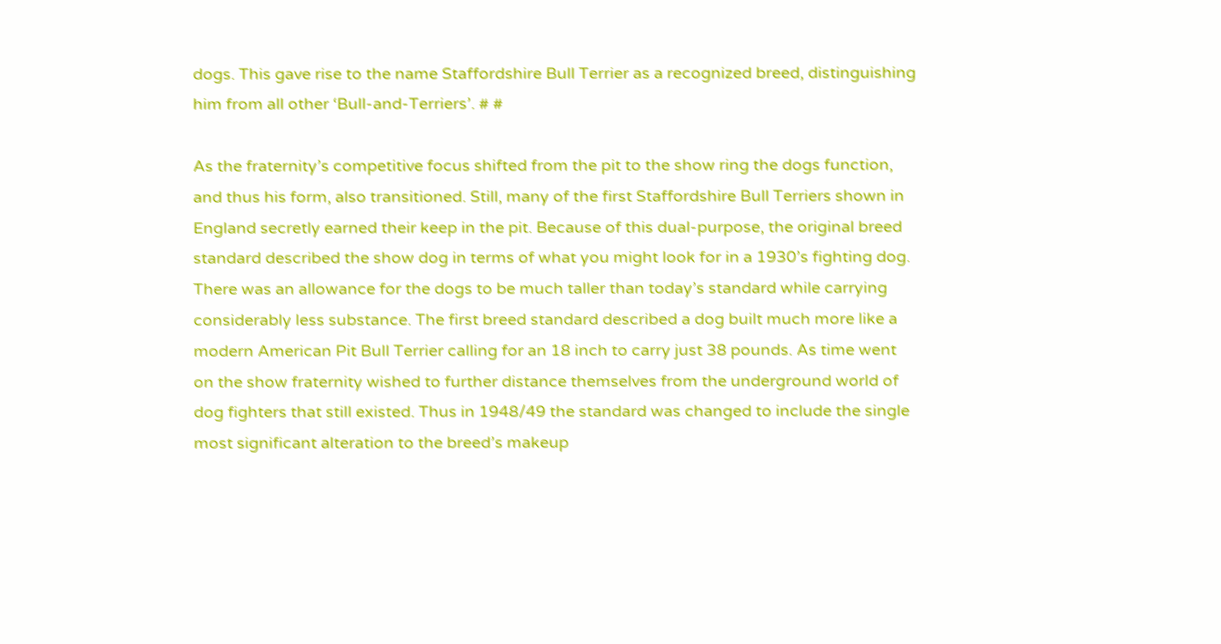dogs. This gave rise to the name Staffordshire Bull Terrier as a recognized breed, distinguishing him from all other ‘Bull-and-Terriers’. # #

As the fraternity’s competitive focus shifted from the pit to the show ring the dogs function, and thus his form, also transitioned. Still, many of the first Staffordshire Bull Terriers shown in England secretly earned their keep in the pit. Because of this dual-purpose, the original breed standard described the show dog in terms of what you might look for in a 1930’s fighting dog. There was an allowance for the dogs to be much taller than today’s standard while carrying considerably less substance. The first breed standard described a dog built much more like a modern American Pit Bull Terrier calling for an 18 inch to carry just 38 pounds. As time went on the show fraternity wished to further distance themselves from the underground world of dog fighters that still existed. Thus in 1948/49 the standard was changed to include the single most significant alteration to the breed’s makeup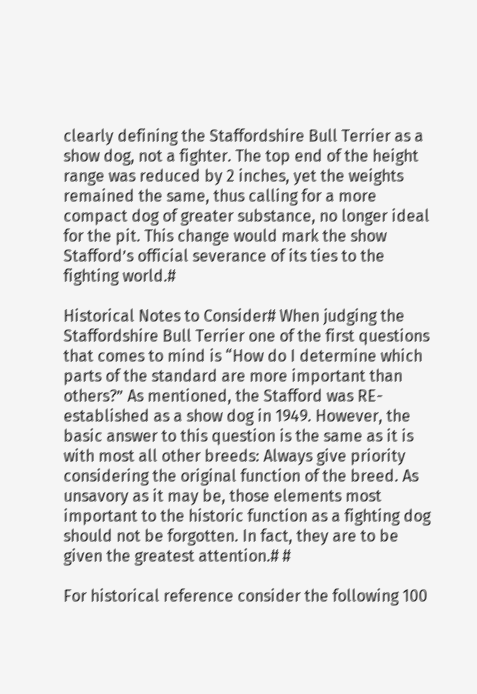clearly defining the Staffordshire Bull Terrier as a show dog, not a fighter. The top end of the height range was reduced by 2 inches, yet the weights remained the same, thus calling for a more compact dog of greater substance, no longer ideal for the pit. This change would mark the show Stafford’s official severance of its ties to the fighting world.#

Historical Notes to Consider# When judging the Staffordshire Bull Terrier one of the first questions that comes to mind is “How do I determine which parts of the standard are more important than others?” As mentioned, the Stafford was RE-established as a show dog in 1949. However, the basic answer to this question is the same as it is with most all other breeds: Always give priority considering the original function of the breed. As unsavory as it may be, those elements most important to the historic function as a fighting dog should not be forgotten. In fact, they are to be given the greatest attention.# #

For historical reference consider the following 100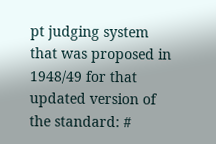pt judging system that was proposed in 1948/49 for that updated version of the standard: #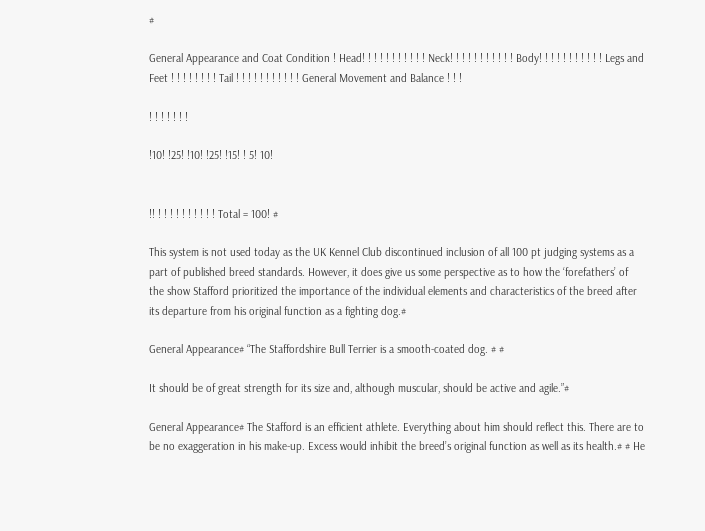#

General Appearance and Coat Condition ! Head! ! ! ! ! ! ! ! ! ! ! Neck! ! ! ! ! ! ! ! ! ! ! Body! ! ! ! ! ! ! ! ! ! ! Legs and Feet ! ! ! ! ! ! ! ! Tail ! ! ! ! ! ! ! ! ! ! ! General Movement and Balance ! ! !

! ! ! ! ! ! !

!10! !25! !10! !25! !15! ! 5! 10!


!! ! ! ! ! ! ! ! ! ! ! Total = 100! #

This system is not used today as the UK Kennel Club discontinued inclusion of all 100 pt judging systems as a part of published breed standards. However, it does give us some perspective as to how the ‘forefathers’ of the show Stafford prioritized the importance of the individual elements and characteristics of the breed after its departure from his original function as a fighting dog.#

General Appearance# “The Staffordshire Bull Terrier is a smooth-coated dog. # #

It should be of great strength for its size and, although muscular, should be active and agile.”#

General Appearance# The Stafford is an efficient athlete. Everything about him should reflect this. There are to be no exaggeration in his make-up. Excess would inhibit the breed’s original function as well as its health.# # He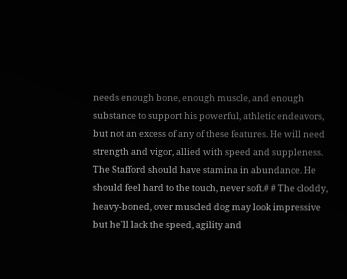needs enough bone, enough muscle, and enough substance to support his powerful, athletic endeavors, but not an excess of any of these features. He will need strength and vigor, allied with speed and suppleness. The Stafford should have stamina in abundance. He should feel hard to the touch, never soft.# # The cloddy, heavy-boned, over muscled dog may look impressive but he'll lack the speed, agility and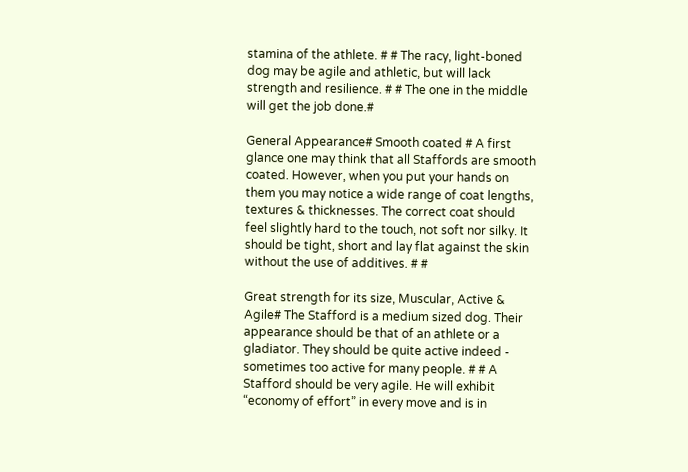stamina of the athlete. # # The racy, light-boned dog may be agile and athletic, but will lack strength and resilience. # # The one in the middle will get the job done.#

General Appearance# Smooth coated # A first glance one may think that all Staffords are smooth coated. However, when you put your hands on them you may notice a wide range of coat lengths, textures & thicknesses. The correct coat should feel slightly hard to the touch, not soft nor silky. It should be tight, short and lay flat against the skin without the use of additives. # #

Great strength for its size, Muscular, Active & Agile# The Stafford is a medium sized dog. Their appearance should be that of an athlete or a gladiator. They should be quite active indeed - sometimes too active for many people. # # A Stafford should be very agile. He will exhibit “economy of effort” in every move and is in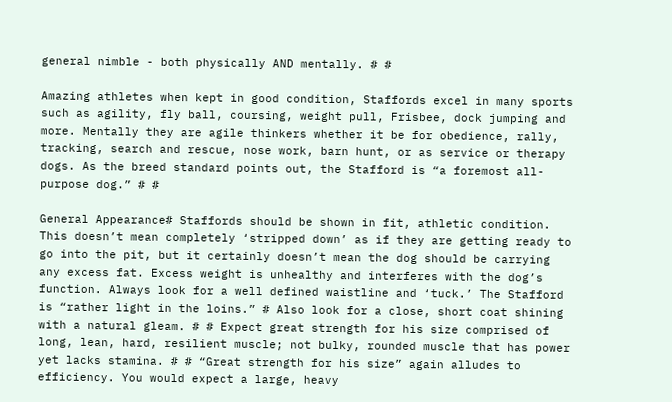general nimble - both physically AND mentally. # #

Amazing athletes when kept in good condition, Staffords excel in many sports such as agility, fly ball, coursing, weight pull, Frisbee, dock jumping and more. Mentally they are agile thinkers whether it be for obedience, rally, tracking, search and rescue, nose work, barn hunt, or as service or therapy dogs. As the breed standard points out, the Stafford is “a foremost all-purpose dog.” # #

General Appearance# Staffords should be shown in fit, athletic condition. This doesn’t mean completely ‘stripped down’ as if they are getting ready to go into the pit, but it certainly doesn’t mean the dog should be carrying any excess fat. Excess weight is unhealthy and interferes with the dog’s function. Always look for a well defined waistline and ‘tuck.’ The Stafford is “rather light in the loins.” # Also look for a close, short coat shining with a natural gleam. # # Expect great strength for his size comprised of long, lean, hard, resilient muscle; not bulky, rounded muscle that has power yet lacks stamina. # # “Great strength for his size” again alludes to efficiency. You would expect a large, heavy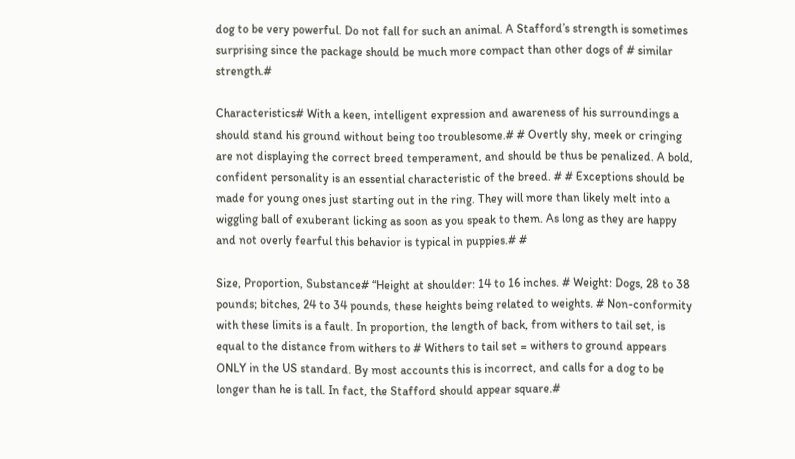dog to be very powerful. Do not fall for such an animal. A Stafford’s strength is sometimes surprising since the package should be much more compact than other dogs of # similar strength.#

Characteristics# With a keen, intelligent expression and awareness of his surroundings a should stand his ground without being too troublesome.# # Overtly shy, meek or cringing are not displaying the correct breed temperament, and should be thus be penalized. A bold, confident personality is an essential characteristic of the breed. # # Exceptions should be made for young ones just starting out in the ring. They will more than likely melt into a wiggling ball of exuberant licking as soon as you speak to them. As long as they are happy and not overly fearful this behavior is typical in puppies.# #

Size, Proportion, Substance# “Height at shoulder: 14 to 16 inches. # Weight: Dogs, 28 to 38 pounds; bitches, 24 to 34 pounds, these heights being related to weights. # Non-conformity with these limits is a fault. In proportion, the length of back, from withers to tail set, is equal to the distance from withers to # Withers to tail set = withers to ground appears ONLY in the US standard. By most accounts this is incorrect, and calls for a dog to be longer than he is tall. In fact, the Stafford should appear square.#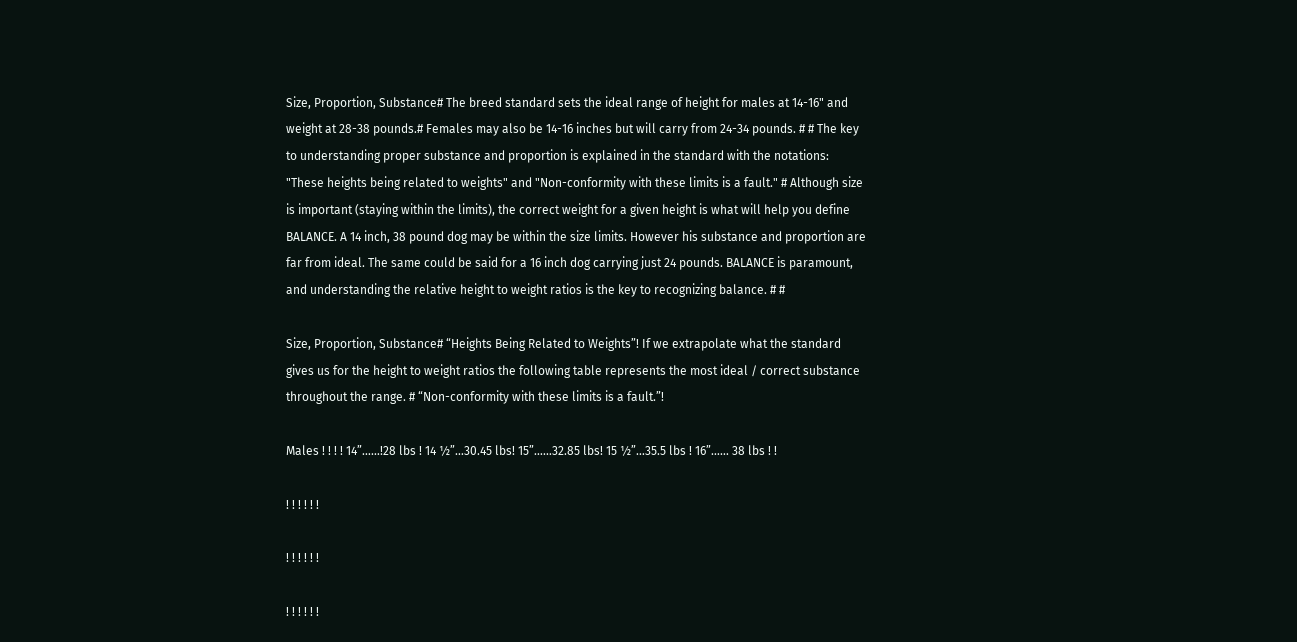Size, Proportion, Substance# The breed standard sets the ideal range of height for males at 14-16" and weight at 28-38 pounds.# Females may also be 14-16 inches but will carry from 24-34 pounds. # # The key to understanding proper substance and proportion is explained in the standard with the notations: "These heights being related to weights" and "Non-conformity with these limits is a fault." # Although size is important (staying within the limits), the correct weight for a given height is what will help you define BALANCE. A 14 inch, 38 pound dog may be within the size limits. However his substance and proportion are far from ideal. The same could be said for a 16 inch dog carrying just 24 pounds. BALANCE is paramount, and understanding the relative height to weight ratios is the key to recognizing balance. # #

Size, Proportion, Substance# “Heights Being Related to Weights”! If we extrapolate what the standard gives us for the height to weight ratios the following table represents the most ideal / correct substance throughout the range. # “Non-conformity with these limits is a fault.”!

Males ! ! ! ! 14”……!28 lbs ! 14 ½”…30.45 lbs! 15”……32.85 lbs! 15 ½”…35.5 lbs ! 16”…… 38 lbs ! !

! ! ! ! ! !

! ! ! ! ! !

! ! ! ! ! !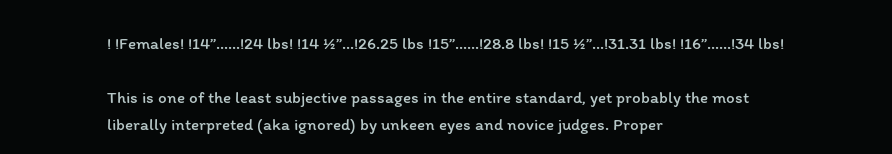! !Females! !14”……!24 lbs! !14 ½”…!26.25 lbs !15”……!28.8 lbs! !15 ½”…!31.31 lbs! !16”……!34 lbs!

This is one of the least subjective passages in the entire standard, yet probably the most liberally interpreted (aka ignored) by unkeen eyes and novice judges. Proper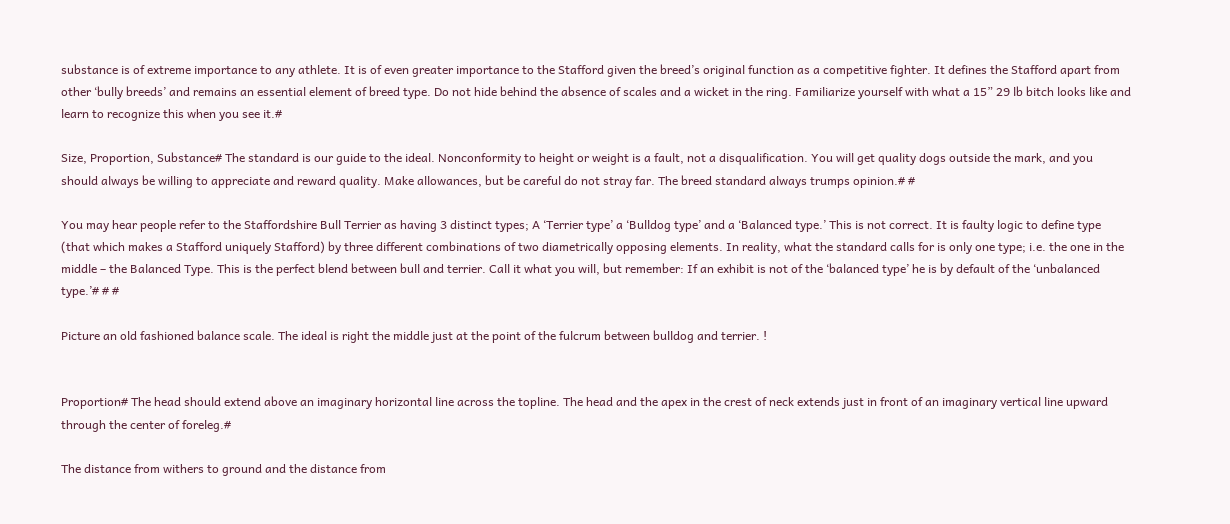substance is of extreme importance to any athlete. It is of even greater importance to the Stafford given the breed’s original function as a competitive fighter. It defines the Stafford apart from other ‘bully breeds’ and remains an essential element of breed type. Do not hide behind the absence of scales and a wicket in the ring. Familiarize yourself with what a 15” 29 lb bitch looks like and learn to recognize this when you see it.#

Size, Proportion, Substance# The standard is our guide to the ideal. Nonconformity to height or weight is a fault, not a disqualification. You will get quality dogs outside the mark, and you should always be willing to appreciate and reward quality. Make allowances, but be careful do not stray far. The breed standard always trumps opinion.# #

You may hear people refer to the Staffordshire Bull Terrier as having 3 distinct types; A ‘Terrier type’ a ‘Bulldog type’ and a ‘Balanced type.’ This is not correct. It is faulty logic to define type (that which makes a Stafford uniquely Stafford) by three different combinations of two diametrically opposing elements. In reality, what the standard calls for is only one type; i.e. the one in the middle – the Balanced Type. This is the perfect blend between bull and terrier. Call it what you will, but remember: If an exhibit is not of the ‘balanced type’ he is by default of the ‘unbalanced type.’# # #

Picture an old fashioned balance scale. The ideal is right the middle just at the point of the fulcrum between bulldog and terrier. !


Proportion# The head should extend above an imaginary horizontal line across the topline. The head and the apex in the crest of neck extends just in front of an imaginary vertical line upward through the center of foreleg.#

The distance from withers to ground and the distance from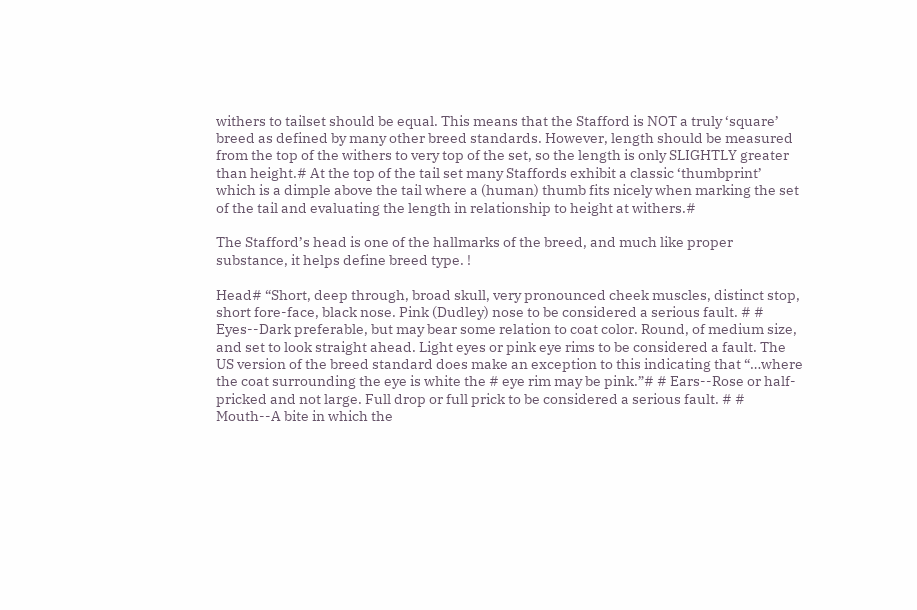withers to tailset should be equal. This means that the Stafford is NOT a truly ‘square’ breed as defined by many other breed standards. However, length should be measured from the top of the withers to very top of the set, so the length is only SLIGHTLY greater than height.# At the top of the tail set many Staffords exhibit a classic ‘thumbprint’ which is a dimple above the tail where a (human) thumb fits nicely when marking the set of the tail and evaluating the length in relationship to height at withers.#

The Stafford’s head is one of the hallmarks of the breed, and much like proper substance, it helps define breed type. !

Head# “Short, deep through, broad skull, very pronounced cheek muscles, distinct stop, short fore-face, black nose. Pink (Dudley) nose to be considered a serious fault. # # Eyes--Dark preferable, but may bear some relation to coat color. Round, of medium size, and set to look straight ahead. Light eyes or pink eye rims to be considered a fault. The US version of the breed standard does make an exception to this indicating that “…where the coat surrounding the eye is white the # eye rim may be pink.”# # Ears--Rose or half-pricked and not large. Full drop or full prick to be considered a serious fault. # # Mouth--A bite in which the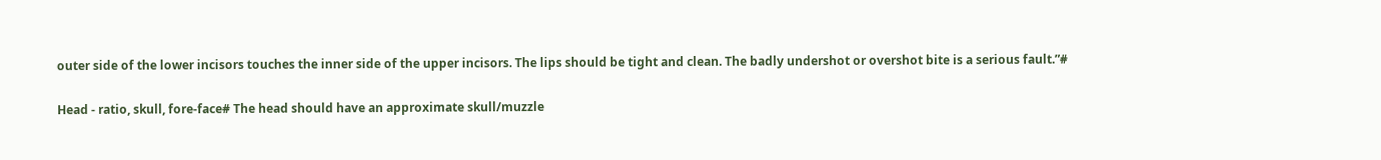outer side of the lower incisors touches the inner side of the upper incisors. The lips should be tight and clean. The badly undershot or overshot bite is a serious fault.”#

Head - ratio, skull, fore-face# The head should have an approximate skull/muzzle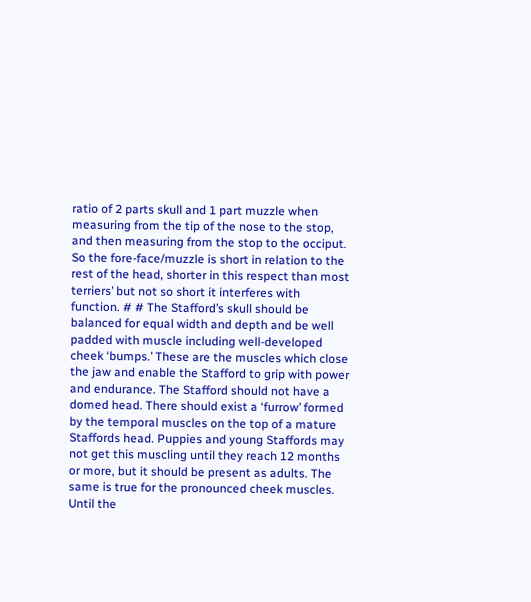ratio of 2 parts skull and 1 part muzzle when measuring from the tip of the nose to the stop, and then measuring from the stop to the occiput. So the fore-face/muzzle is short in relation to the rest of the head, shorter in this respect than most terriers’ but not so short it interferes with function. # # The Stafford’s skull should be balanced for equal width and depth and be well padded with muscle including well-developed cheek ‘bumps.’ These are the muscles which close the jaw and enable the Stafford to grip with power and endurance. The Stafford should not have a domed head. There should exist a ‘furrow’ formed by the temporal muscles on the top of a mature Staffords head. Puppies and young Staffords may not get this muscling until they reach 12 months or more, but it should be present as adults. The same is true for the pronounced cheek muscles. Until the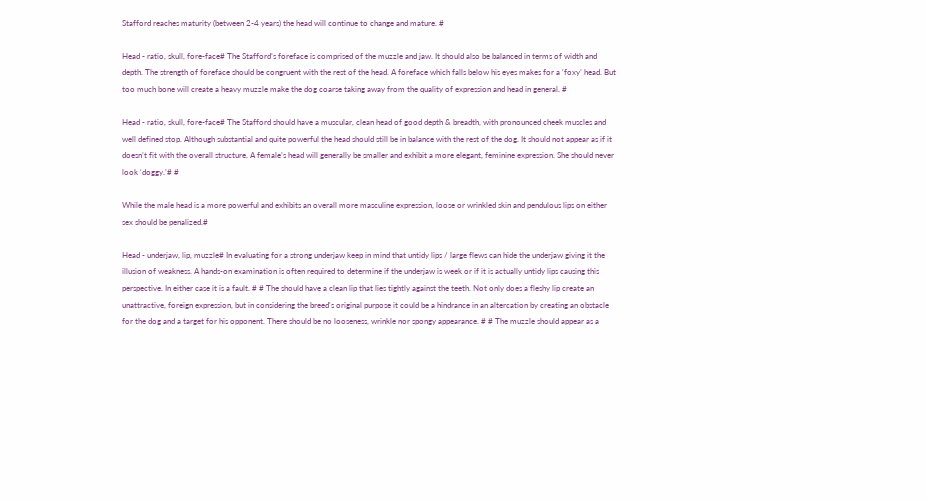Stafford reaches maturity (between 2-4 years) the head will continue to change and mature. #

Head - ratio, skull, fore-face# The Stafford’s foreface is comprised of the muzzle and jaw. It should also be balanced in terms of width and depth. The strength of foreface should be congruent with the rest of the head. A foreface which falls below his eyes makes for a ‘foxy’ head. But too much bone will create a heavy muzzle make the dog coarse taking away from the quality of expression and head in general. #

Head - ratio, skull, fore-face# The Stafford should have a muscular, clean head of good depth & breadth, with pronounced cheek muscles and well defined stop. Although substantial and quite powerful the head should still be in balance with the rest of the dog. It should not appear as if it doesn’t fit with the overall structure. A female’s head will generally be smaller and exhibit a more elegant, feminine expression. She should never look ‘doggy.’# #

While the male head is a more powerful and exhibits an overall more masculine expression, loose or wrinkled skin and pendulous lips on either sex should be penalized.#

Head - underjaw, lip, muzzle# In evaluating for a strong underjaw keep in mind that untidy lips / large flews can hide the underjaw giving it the illusion of weakness. A hands-on examination is often required to determine if the underjaw is week or if it is actually untidy lips causing this perspective. In either case it is a fault. # # The should have a clean lip that lies tightly against the teeth. Not only does a fleshy lip create an unattractive, foreign expression, but in considering the breed's original purpose it could be a hindrance in an altercation by creating an obstacle for the dog and a target for his opponent. There should be no looseness, wrinkle nor spongy appearance. # # The muzzle should appear as a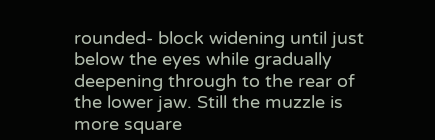rounded- block widening until just below the eyes while gradually deepening through to the rear of the lower jaw. Still the muzzle is more square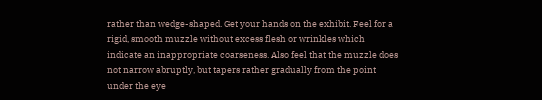rather than wedge-shaped. Get your hands on the exhibit. Feel for a rigid, smooth muzzle without excess flesh or wrinkles which indicate an inappropriate coarseness. Also feel that the muzzle does not narrow abruptly, but tapers rather gradually from the point under the eye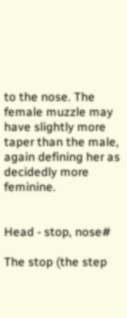to the nose. The female muzzle may have slightly more taper than the male, again defining her as decidedly more feminine.


Head - stop, nose#

The stop (the step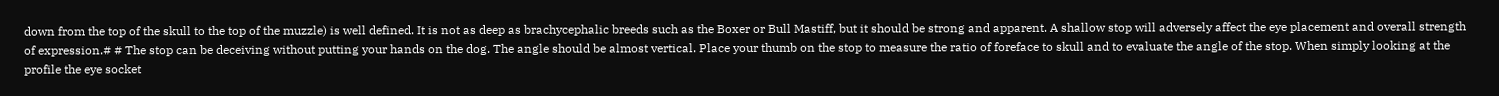down from the top of the skull to the top of the muzzle) is well defined. It is not as deep as brachycephalic breeds such as the Boxer or Bull Mastiff, but it should be strong and apparent. A shallow stop will adversely affect the eye placement and overall strength of expression.# # The stop can be deceiving without putting your hands on the dog. The angle should be almost vertical. Place your thumb on the stop to measure the ratio of foreface to skull and to evaluate the angle of the stop. When simply looking at the profile the eye socket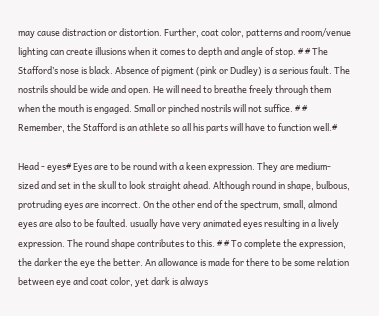may cause distraction or distortion. Further, coat color, patterns and room/venue lighting can create illusions when it comes to depth and angle of stop. # # The Stafford’s nose is black. Absence of pigment (pink or Dudley) is a serious fault. The nostrils should be wide and open. He will need to breathe freely through them when the mouth is engaged. Small or pinched nostrils will not suffice. # # Remember, the Stafford is an athlete so all his parts will have to function well.#

Head - eyes# Eyes are to be round with a keen expression. They are medium-sized and set in the skull to look straight ahead. Although round in shape, bulbous, protruding eyes are incorrect. On the other end of the spectrum, small, almond eyes are also to be faulted. usually have very animated eyes resulting in a lively expression. The round shape contributes to this. # # To complete the expression, the darker the eye the better. An allowance is made for there to be some relation between eye and coat color, yet dark is always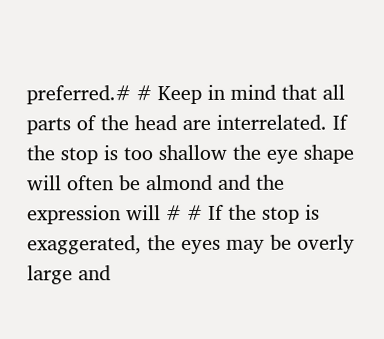preferred.# # Keep in mind that all parts of the head are interrelated. If the stop is too shallow the eye shape will often be almond and the expression will # # If the stop is exaggerated, the eyes may be overly large and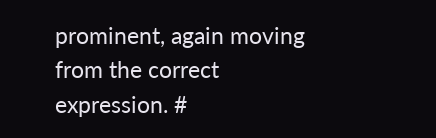prominent, again moving from the correct expression. #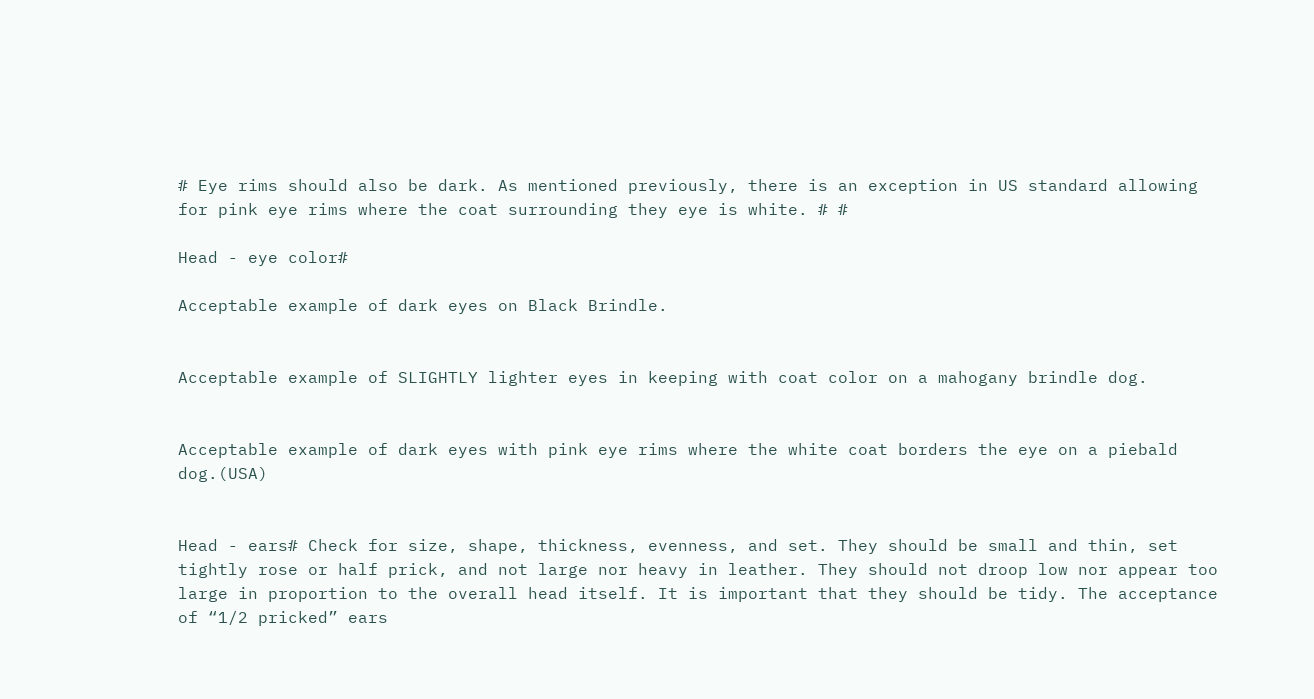# Eye rims should also be dark. As mentioned previously, there is an exception in US standard allowing for pink eye rims where the coat surrounding they eye is white. # #

Head - eye color#

Acceptable example of dark eyes on Black Brindle.


Acceptable example of SLIGHTLY lighter eyes in keeping with coat color on a mahogany brindle dog.


Acceptable example of dark eyes with pink eye rims where the white coat borders the eye on a piebald dog.(USA)


Head - ears# Check for size, shape, thickness, evenness, and set. They should be small and thin, set tightly rose or half prick, and not large nor heavy in leather. They should not droop low nor appear too large in proportion to the overall head itself. It is important that they should be tidy. The acceptance of “1/2 pricked” ears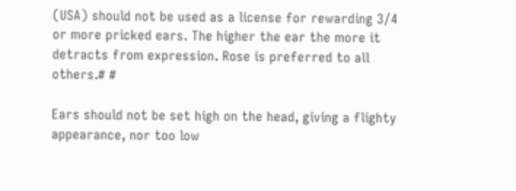(USA) should not be used as a license for rewarding 3/4 or more pricked ears. The higher the ear the more it detracts from expression. Rose is preferred to all others.# #

Ears should not be set high on the head, giving a flighty appearance, nor too low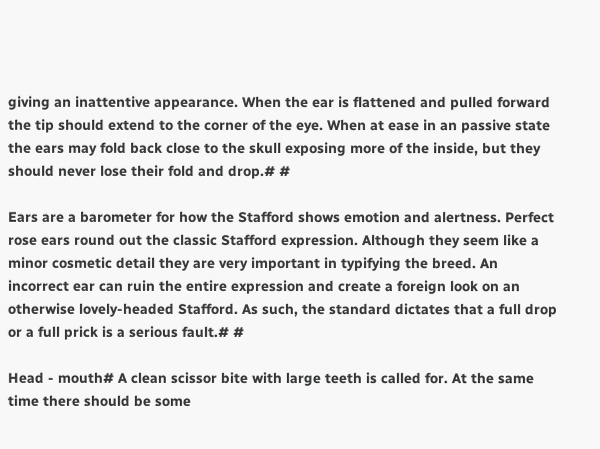giving an inattentive appearance. When the ear is flattened and pulled forward the tip should extend to the corner of the eye. When at ease in an passive state the ears may fold back close to the skull exposing more of the inside, but they should never lose their fold and drop.# #

Ears are a barometer for how the Stafford shows emotion and alertness. Perfect rose ears round out the classic Stafford expression. Although they seem like a minor cosmetic detail they are very important in typifying the breed. An incorrect ear can ruin the entire expression and create a foreign look on an otherwise lovely-headed Stafford. As such, the standard dictates that a full drop or a full prick is a serious fault.# #

Head - mouth# A clean scissor bite with large teeth is called for. At the same time there should be some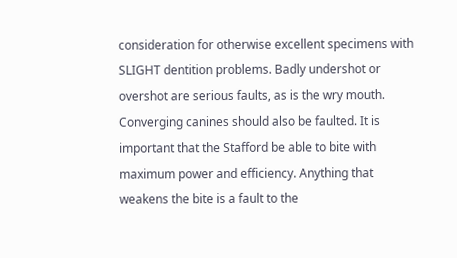consideration for otherwise excellent specimens with SLIGHT dentition problems. Badly undershot or overshot are serious faults, as is the wry mouth. Converging canines should also be faulted. It is important that the Stafford be able to bite with maximum power and efficiency. Anything that weakens the bite is a fault to the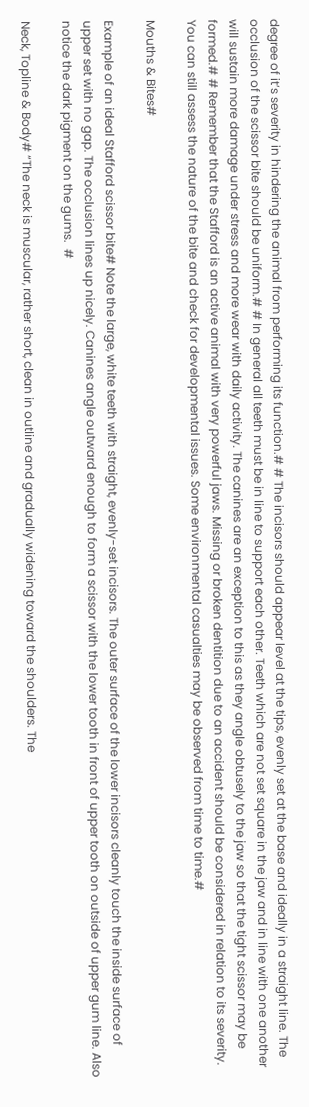degree of it’s severity in hindering the animal from performing its function.# # The incisors should appear level at the tips, evenly set at the base and ideally in a straight line. The occlusion of the scissor bite should be uniform.# # In general all teeth must be in line to support each other. Teeth which are not set square in the jaw and in line with one another will sustain more damage under stress and more wear with daily activity. The canines are an exception to this as they angle obtusely to the jaw so that the tight scissor may be formed.# # Remember that the Stafford is an active animal with very powerful jaws. Missing or broken dentition due to an accident should be considered in relation to its severity. You can still assess the nature of the bite and check for developmental issues. Some environmental casualties may be observed from time to time.#

Mouths & Bites#

Example of an ideal Stafford scissor bite# Note the large, white teeth with straight, evenly-set incisors. The outer surface of the lower incisors cleanly touch the inside surface of upper set with no gap. The occlusion lines up nicely. Canines angle outward enough to form a scissor with the lower tooth in front of upper tooth on outside of upper gum line. Also notice the dark pigment on the gums.  #

Neck, Topline & Body# “The neck is muscular, rather short, clean in outline and gradually widening toward the shoulders. The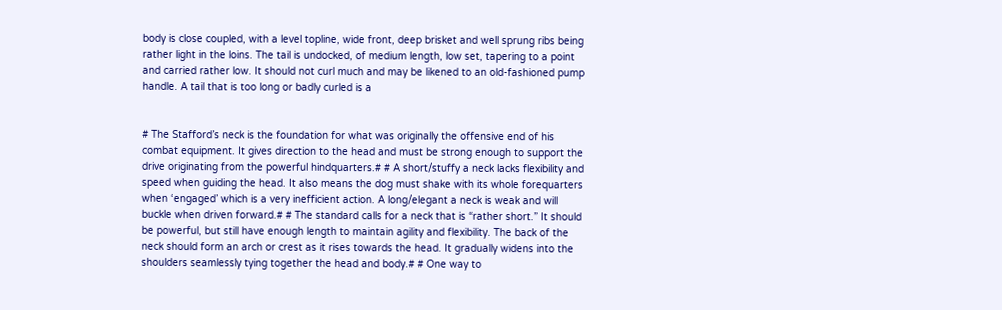body is close coupled, with a level topline, wide front, deep brisket and well sprung ribs being rather light in the loins. The tail is undocked, of medium length, low set, tapering to a point and carried rather low. It should not curl much and may be likened to an old-fashioned pump handle. A tail that is too long or badly curled is a


# The Stafford’s neck is the foundation for what was originally the offensive end of his combat equipment. It gives direction to the head and must be strong enough to support the drive originating from the powerful hindquarters.# # A short/stuffy a neck lacks flexibility and speed when guiding the head. It also means the dog must shake with its whole forequarters when ‘engaged’ which is a very inefficient action. A long/elegant a neck is weak and will buckle when driven forward.# # The standard calls for a neck that is “rather short.” It should be powerful, but still have enough length to maintain agility and flexibility. The back of the neck should form an arch or crest as it rises towards the head. It gradually widens into the shoulders seamlessly tying together the head and body.# # One way to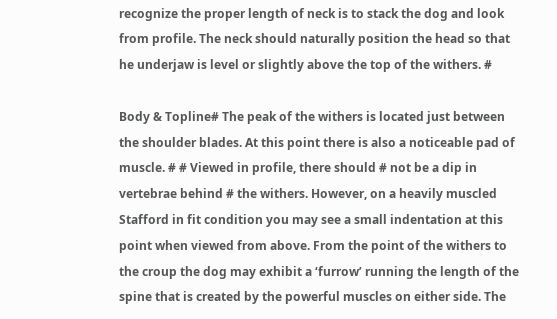recognize the proper length of neck is to stack the dog and look from profile. The neck should naturally position the head so that he underjaw is level or slightly above the top of the withers. #

Body & Topline# The peak of the withers is located just between the shoulder blades. At this point there is also a noticeable pad of muscle. # # Viewed in profile, there should # not be a dip in vertebrae behind # the withers. However, on a heavily muscled Stafford in fit condition you may see a small indentation at this point when viewed from above. From the point of the withers to the croup the dog may exhibit a ‘furrow’ running the length of the spine that is created by the powerful muscles on either side. The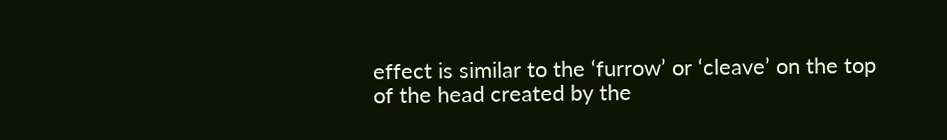effect is similar to the ‘furrow’ or ‘cleave’ on the top of the head created by the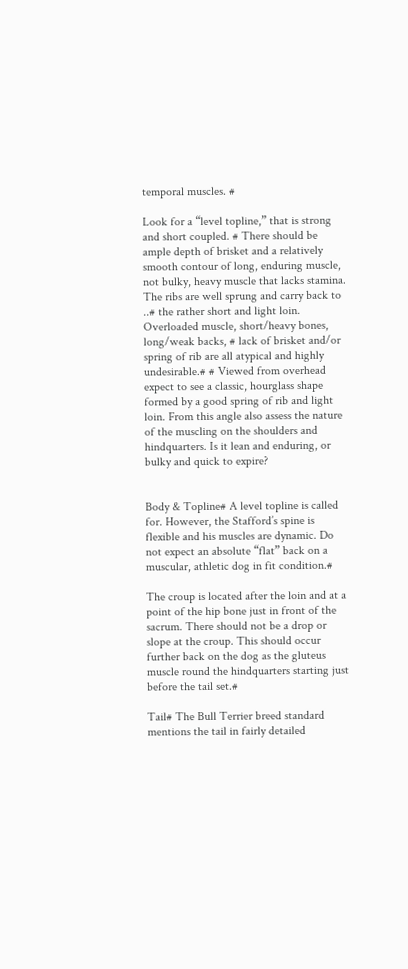temporal muscles. #

Look for a “level topline,” that is strong and short coupled. # There should be ample depth of brisket and a relatively smooth contour of long, enduring muscle, not bulky, heavy muscle that lacks stamina. The ribs are well sprung and carry back to ..# the rather short and light loin. Overloaded muscle, short/heavy bones, long/weak backs, # lack of brisket and/or spring of rib are all atypical and highly undesirable.# # Viewed from overhead expect to see a classic, hourglass shape formed by a good spring of rib and light loin. From this angle also assess the nature of the muscling on the shoulders and hindquarters. Is it lean and enduring, or bulky and quick to expire?


Body & Topline# A level topline is called for. However, the Stafford’s spine is flexible and his muscles are dynamic. Do not expect an absolute “flat” back on a muscular, athletic dog in fit condition.#

The croup is located after the loin and at a point of the hip bone just in front of the sacrum. There should not be a drop or slope at the croup. This should occur further back on the dog as the gluteus muscle round the hindquarters starting just before the tail set.#

Tail# The Bull Terrier breed standard mentions the tail in fairly detailed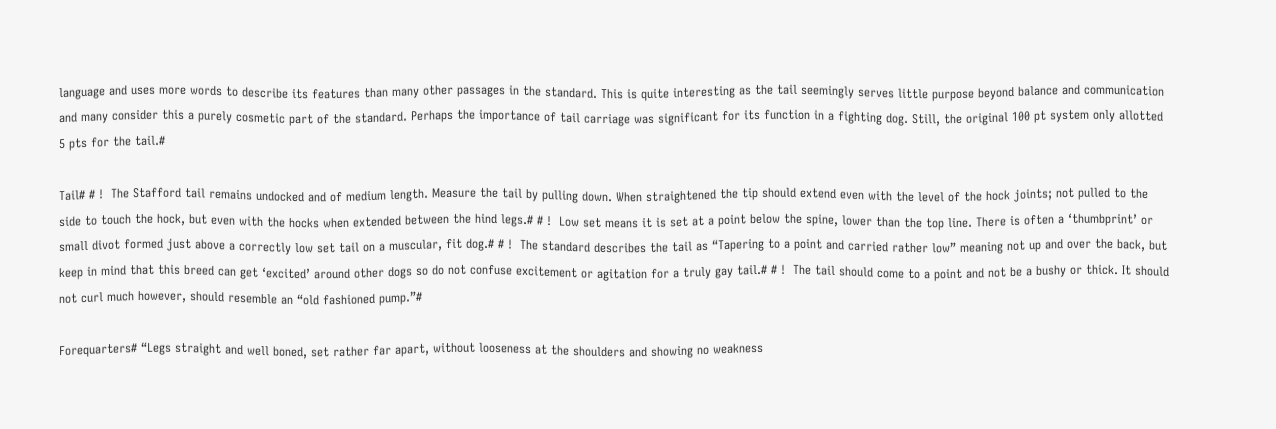language and uses more words to describe its features than many other passages in the standard. This is quite interesting as the tail seemingly serves little purpose beyond balance and communication and many consider this a purely cosmetic part of the standard. Perhaps the importance of tail carriage was significant for its function in a fighting dog. Still, the original 100 pt system only allotted 5 pts for the tail.#

Tail# # !  The Stafford tail remains undocked and of medium length. Measure the tail by pulling down. When straightened the tip should extend even with the level of the hock joints; not pulled to the side to touch the hock, but even with the hocks when extended between the hind legs.# # !  Low set means it is set at a point below the spine, lower than the top line. There is often a ‘thumbprint’ or small divot formed just above a correctly low set tail on a muscular, fit dog.# # !  The standard describes the tail as “Tapering to a point and carried rather low” meaning not up and over the back, but keep in mind that this breed can get ‘excited’ around other dogs so do not confuse excitement or agitation for a truly gay tail.# # !  The tail should come to a point and not be a bushy or thick. It should not curl much however, should resemble an “old fashioned pump.”#

Forequarters# “Legs straight and well boned, set rather far apart, without looseness at the shoulders and showing no weakness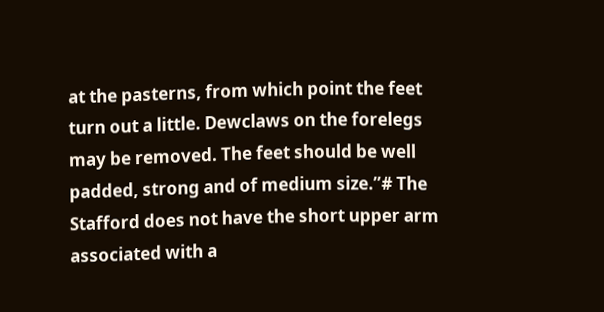at the pasterns, from which point the feet turn out a little. Dewclaws on the forelegs may be removed. The feet should be well padded, strong and of medium size.”# The Stafford does not have the short upper arm associated with a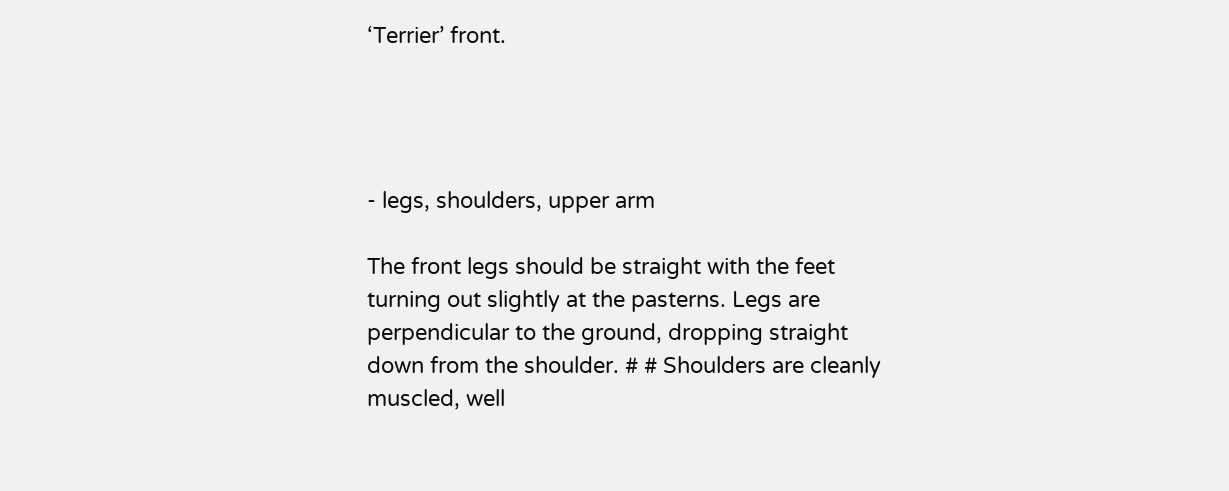‘Terrier’ front.




- legs, shoulders, upper arm

The front legs should be straight with the feet turning out slightly at the pasterns. Legs are perpendicular to the ground, dropping straight down from the shoulder. # # Shoulders are cleanly muscled, well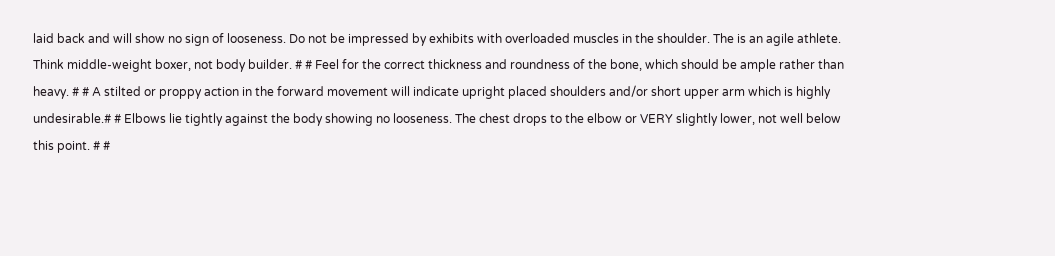laid back and will show no sign of looseness. Do not be impressed by exhibits with overloaded muscles in the shoulder. The is an agile athlete. Think middle-weight boxer, not body builder. # # Feel for the correct thickness and roundness of the bone, which should be ample rather than heavy. # # A stilted or proppy action in the forward movement will indicate upright placed shoulders and/or short upper arm which is highly undesirable.# # Elbows lie tightly against the body showing no looseness. The chest drops to the elbow or VERY slightly lower, not well below this point. # #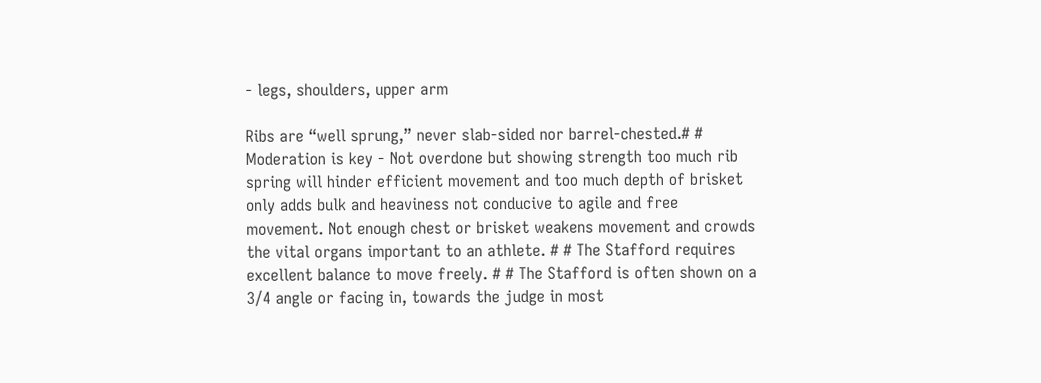- legs, shoulders, upper arm

Ribs are “well sprung,” never slab-sided nor barrel-chested.# # Moderation is key - Not overdone but showing strength too much rib spring will hinder efficient movement and too much depth of brisket only adds bulk and heaviness not conducive to agile and free movement. Not enough chest or brisket weakens movement and crowds the vital organs important to an athlete. # # The Stafford requires excellent balance to move freely. # # The Stafford is often shown on a 3/4 angle or facing in, towards the judge in most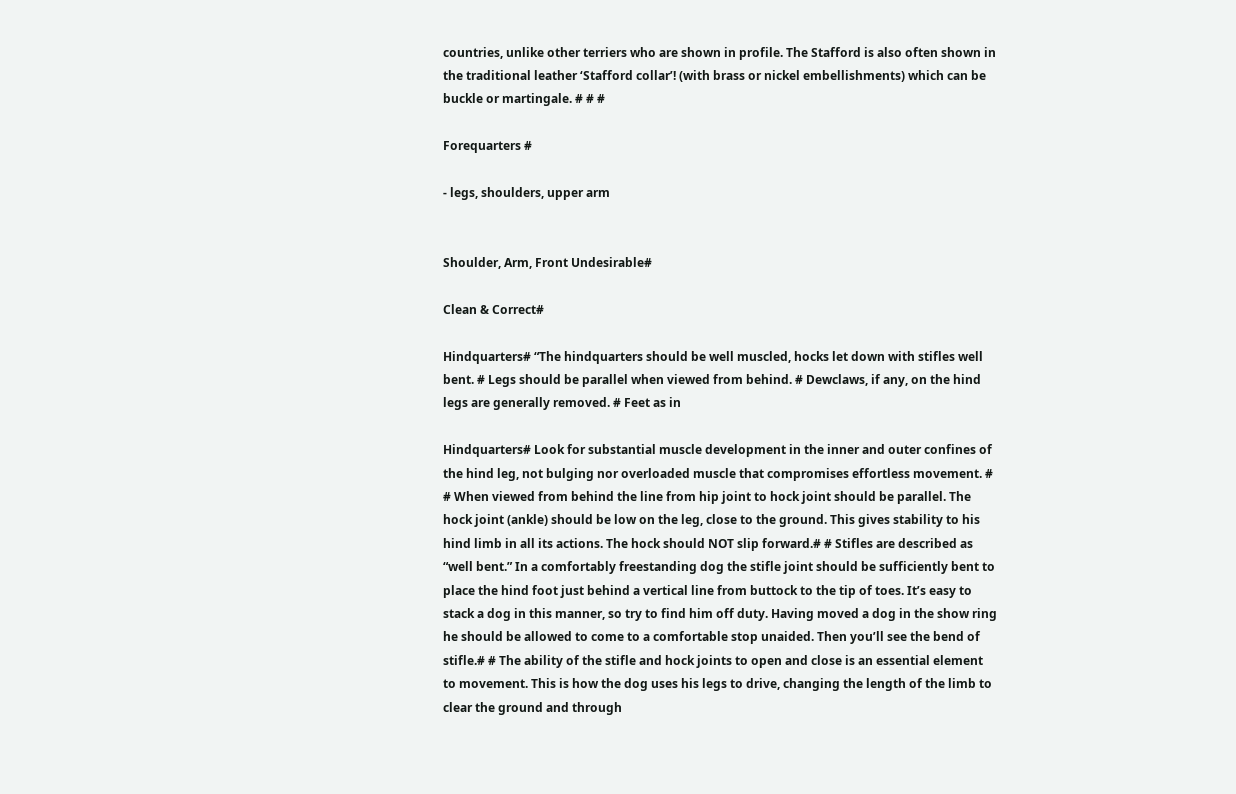countries, unlike other terriers who are shown in profile. The Stafford is also often shown in the traditional leather ‘Stafford collar’! (with brass or nickel embellishments) which can be buckle or martingale. # # #

Forequarters #

- legs, shoulders, upper arm


Shoulder, Arm, Front Undesirable#

Clean & Correct#

Hindquarters# “The hindquarters should be well muscled, hocks let down with stifles well bent. # Legs should be parallel when viewed from behind. # Dewclaws, if any, on the hind legs are generally removed. # Feet as in

Hindquarters# Look for substantial muscle development in the inner and outer confines of the hind leg, not bulging nor overloaded muscle that compromises effortless movement. # # When viewed from behind the line from hip joint to hock joint should be parallel. The hock joint (ankle) should be low on the leg, close to the ground. This gives stability to his hind limb in all its actions. The hock should NOT slip forward.# # Stifles are described as “well bent.” In a comfortably freestanding dog the stifle joint should be sufficiently bent to place the hind foot just behind a vertical line from buttock to the tip of toes. It’s easy to stack a dog in this manner, so try to find him off duty. Having moved a dog in the show ring he should be allowed to come to a comfortable stop unaided. Then you’ll see the bend of stifle.# # The ability of the stifle and hock joints to open and close is an essential element to movement. This is how the dog uses his legs to drive, changing the length of the limb to clear the ground and through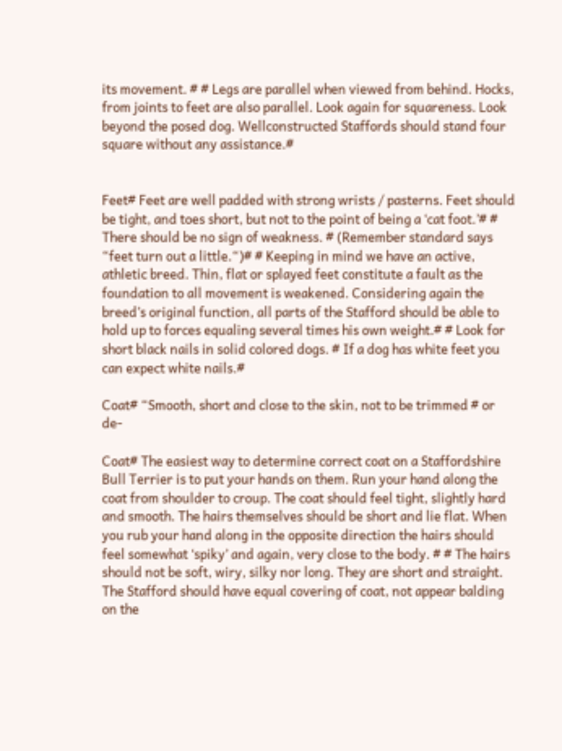its movement. # # Legs are parallel when viewed from behind. Hocks, from joints to feet are also parallel. Look again for squareness. Look beyond the posed dog. Wellconstructed Staffords should stand four square without any assistance.#


Feet# Feet are well padded with strong wrists / pasterns. Feet should be tight, and toes short, but not to the point of being a ‘cat foot.’# # There should be no sign of weakness. # (Remember standard says “feet turn out a little.“)# # Keeping in mind we have an active, athletic breed. Thin, flat or splayed feet constitute a fault as the foundation to all movement is weakened. Considering again the breed’s original function, all parts of the Stafford should be able to hold up to forces equaling several times his own weight.# # Look for short black nails in solid colored dogs. # If a dog has white feet you can expect white nails.#

Coat# “Smooth, short and close to the skin, not to be trimmed # or de-

Coat# The easiest way to determine correct coat on a Staffordshire Bull Terrier is to put your hands on them. Run your hand along the coat from shoulder to croup. The coat should feel tight, slightly hard and smooth. The hairs themselves should be short and lie flat. When you rub your hand along in the opposite direction the hairs should feel somewhat ‘spiky’ and again, very close to the body. # # The hairs should not be soft, wiry, silky nor long. They are short and straight. The Stafford should have equal covering of coat, not appear balding on the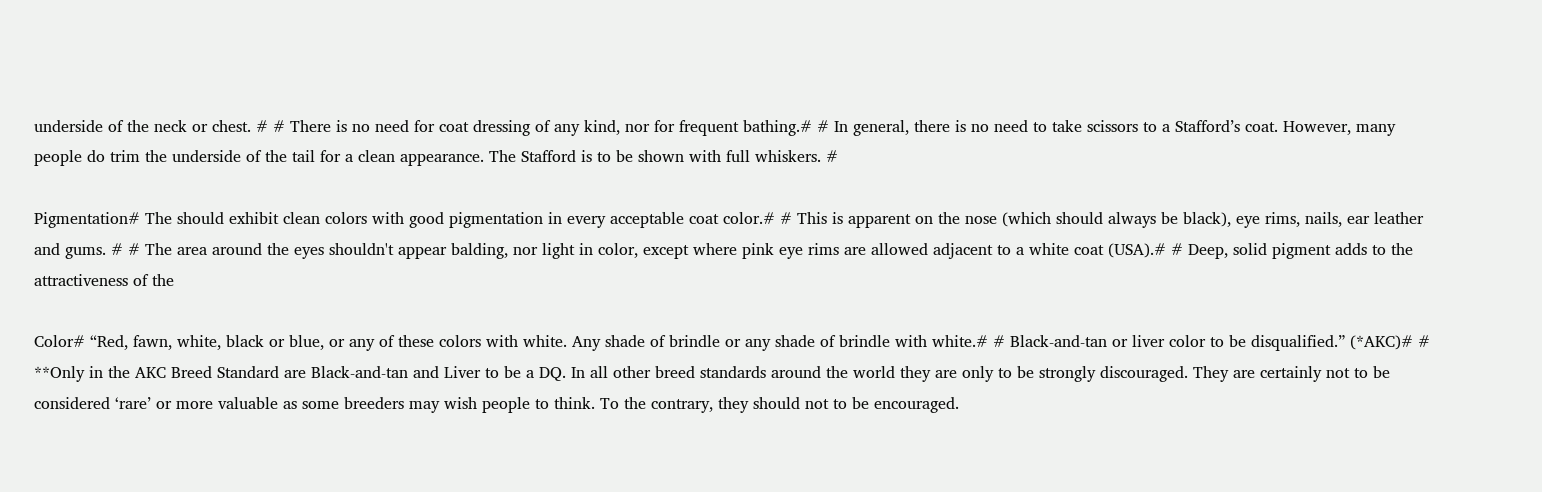underside of the neck or chest. # # There is no need for coat dressing of any kind, nor for frequent bathing.# # In general, there is no need to take scissors to a Stafford’s coat. However, many people do trim the underside of the tail for a clean appearance. The Stafford is to be shown with full whiskers. #

Pigmentation# The should exhibit clean colors with good pigmentation in every acceptable coat color.# # This is apparent on the nose (which should always be black), eye rims, nails, ear leather and gums. # # The area around the eyes shouldn't appear balding, nor light in color, except where pink eye rims are allowed adjacent to a white coat (USA).# # Deep, solid pigment adds to the attractiveness of the

Color# “Red, fawn, white, black or blue, or any of these colors with white. Any shade of brindle or any shade of brindle with white.# # Black-and-tan or liver color to be disqualified.” (*AKC)# # **Only in the AKC Breed Standard are Black-and-tan and Liver to be a DQ. In all other breed standards around the world they are only to be strongly discouraged. They are certainly not to be considered ‘rare’ or more valuable as some breeders may wish people to think. To the contrary, they should not to be encouraged.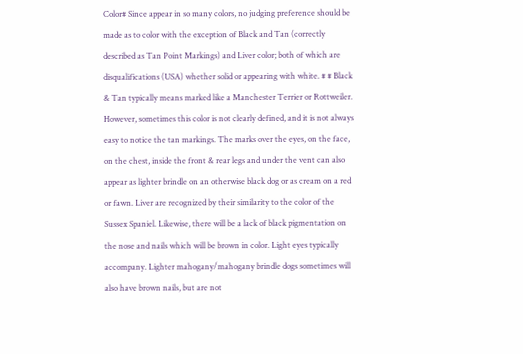Color# Since appear in so many colors, no judging preference should be made as to color with the exception of Black and Tan (correctly described as Tan Point Markings) and Liver color; both of which are disqualifications (USA) whether solid or appearing with white. # # Black & Tan typically means marked like a Manchester Terrier or Rottweiler. However, sometimes this color is not clearly defined, and it is not always easy to notice the tan markings. The marks over the eyes, on the face, on the chest, inside the front & rear legs and under the vent can also appear as lighter brindle on an otherwise black dog or as cream on a red or fawn. Liver are recognized by their similarity to the color of the Sussex Spaniel. Likewise, there will be a lack of black pigmentation on the nose and nails which will be brown in color. Light eyes typically accompany. Lighter mahogany/mahogany brindle dogs sometimes will also have brown nails, but are not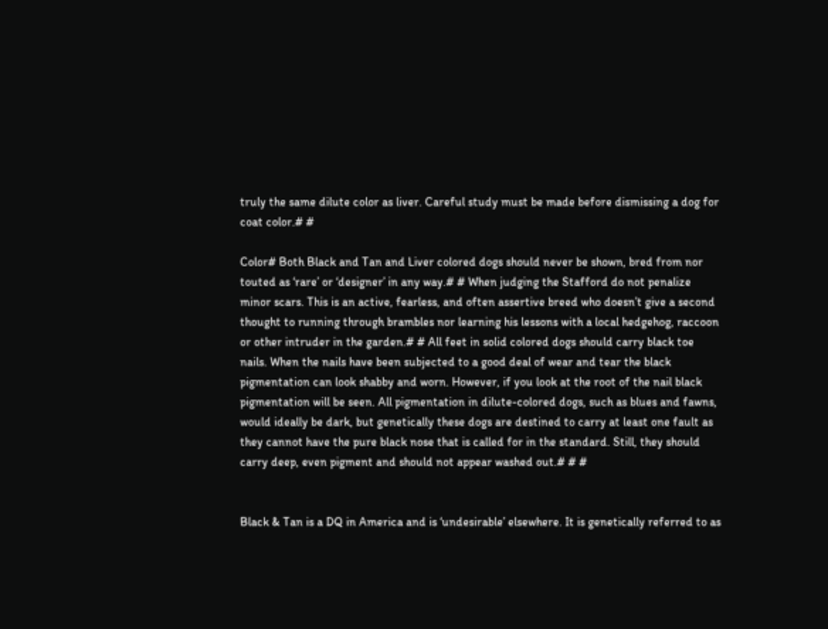truly the same dilute color as liver. Careful study must be made before dismissing a dog for coat color.# #

Color# Both Black and Tan and Liver colored dogs should never be shown, bred from nor touted as ‘rare’ or ‘designer’ in any way.# # When judging the Stafford do not penalize minor scars. This is an active, fearless, and often assertive breed who doesn’t give a second thought to running through brambles nor learning his lessons with a local hedgehog, raccoon or other intruder in the garden.# # All feet in solid colored dogs should carry black toe nails. When the nails have been subjected to a good deal of wear and tear the black pigmentation can look shabby and worn. However, if you look at the root of the nail black pigmentation will be seen. All pigmentation in dilute-colored dogs, such as blues and fawns, would ideally be dark, but genetically these dogs are destined to carry at least one fault as they cannot have the pure black nose that is called for in the standard. Still, they should carry deep, even pigment and should not appear washed out.# # #


Black & Tan is a DQ in America and is ‘undesirable’ elsewhere. It is genetically referred to as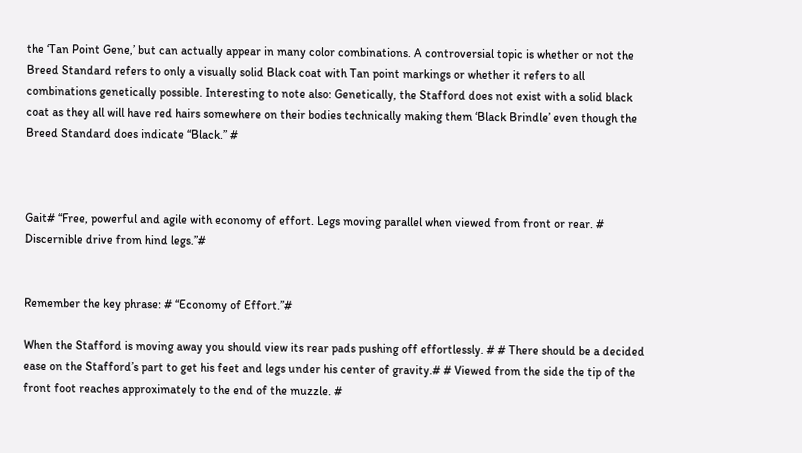the ‘Tan Point Gene,’ but can actually appear in many color combinations. A controversial topic is whether or not the Breed Standard refers to only a visually solid Black coat with Tan point markings or whether it refers to all combinations genetically possible. Interesting to note also: Genetically, the Stafford does not exist with a solid black coat as they all will have red hairs somewhere on their bodies technically making them ‘Black Brindle’ even though the Breed Standard does indicate “Black.” #



Gait# “Free, powerful and agile with economy of effort. Legs moving parallel when viewed from front or rear. # Discernible drive from hind legs.”#


Remember the key phrase: # “Economy of Effort.”#

When the Stafford is moving away you should view its rear pads pushing off effortlessly. # # There should be a decided ease on the Stafford’s part to get his feet and legs under his center of gravity.# # Viewed from the side the tip of the front foot reaches approximately to the end of the muzzle. #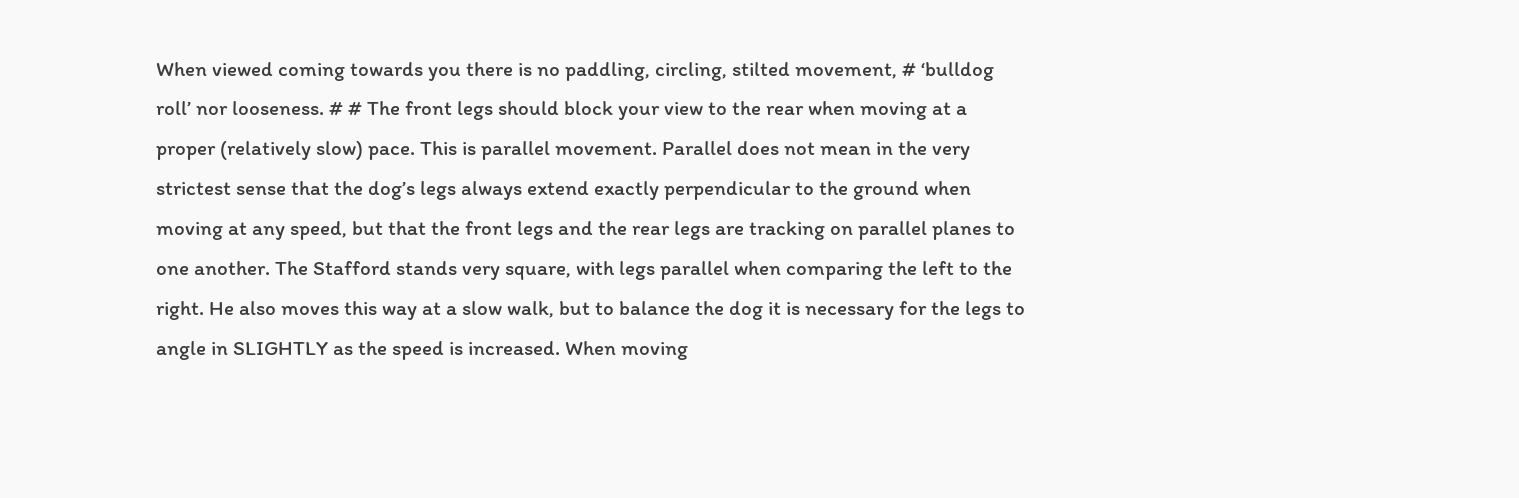When viewed coming towards you there is no paddling, circling, stilted movement, # ‘bulldog roll’ nor looseness. # # The front legs should block your view to the rear when moving at a proper (relatively slow) pace. This is parallel movement. Parallel does not mean in the very strictest sense that the dog’s legs always extend exactly perpendicular to the ground when moving at any speed, but that the front legs and the rear legs are tracking on parallel planes to one another. The Stafford stands very square, with legs parallel when comparing the left to the right. He also moves this way at a slow walk, but to balance the dog it is necessary for the legs to angle in SLIGHTLY as the speed is increased. When moving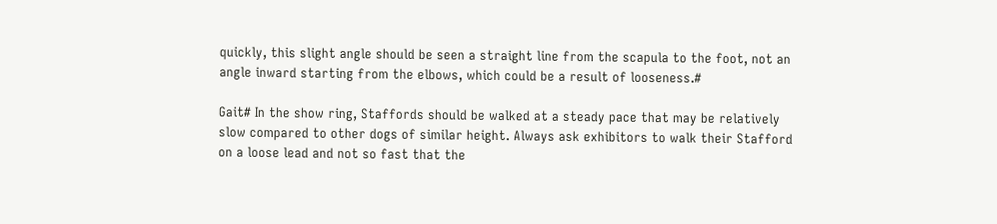quickly, this slight angle should be seen a straight line from the scapula to the foot, not an angle inward starting from the elbows, which could be a result of looseness.#

Gait# In the show ring, Staffords should be walked at a steady pace that may be relatively slow compared to other dogs of similar height. Always ask exhibitors to walk their Stafford on a loose lead and not so fast that the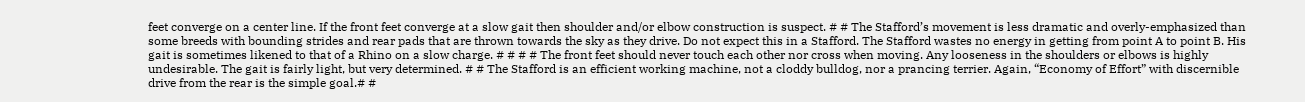feet converge on a center line. If the front feet converge at a slow gait then shoulder and/or elbow construction is suspect. # # The Stafford’s movement is less dramatic and overly-emphasized than some breeds with bounding strides and rear pads that are thrown towards the sky as they drive. Do not expect this in a Stafford. The Stafford wastes no energy in getting from point A to point B. His gait is sometimes likened to that of a Rhino on a slow charge. # # # # The front feet should never touch each other nor cross when moving. Any looseness in the shoulders or elbows is highly undesirable. The gait is fairly light, but very determined. # # The Stafford is an efficient working machine, not a cloddy bulldog, nor a prancing terrier. Again, “Economy of Effort” with discernible drive from the rear is the simple goal.# #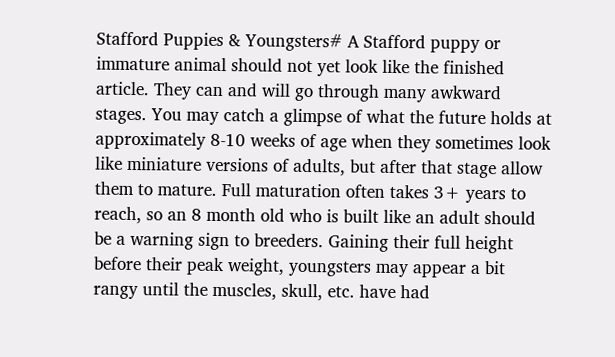Stafford Puppies & Youngsters# A Stafford puppy or immature animal should not yet look like the finished article. They can and will go through many awkward stages. You may catch a glimpse of what the future holds at approximately 8-10 weeks of age when they sometimes look like miniature versions of adults, but after that stage allow them to mature. Full maturation often takes 3+ years to reach, so an 8 month old who is built like an adult should be a warning sign to breeders. Gaining their full height before their peak weight, youngsters may appear a bit rangy until the muscles, skull, etc. have had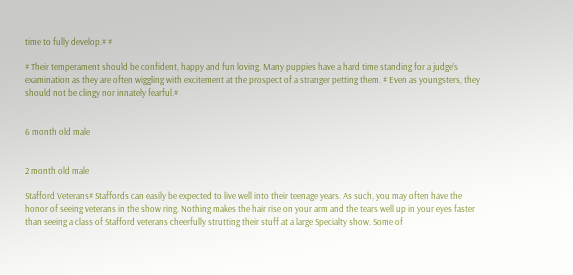time to fully develop.# #

# Their temperament should be confident, happy and fun loving. Many puppies have a hard time standing for a judge’s examination as they are often wiggling with excitement at the prospect of a stranger petting them. # Even as youngsters, they should not be clingy nor innately fearful.#


6 month old male


2 month old male

Stafford Veterans# Staffords can easily be expected to live well into their teenage years. As such, you may often have the honor of seeing veterans in the show ring. Nothing makes the hair rise on your arm and the tears well up in your eyes faster than seeing a class of Stafford veterans cheerfully strutting their stuff at a large Specialty show. Some of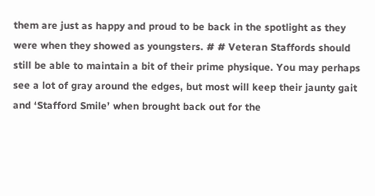them are just as happy and proud to be back in the spotlight as they were when they showed as youngsters. # # Veteran Staffords should still be able to maintain a bit of their prime physique. You may perhaps see a lot of gray around the edges, but most will keep their jaunty gait and ‘Stafford Smile’ when brought back out for the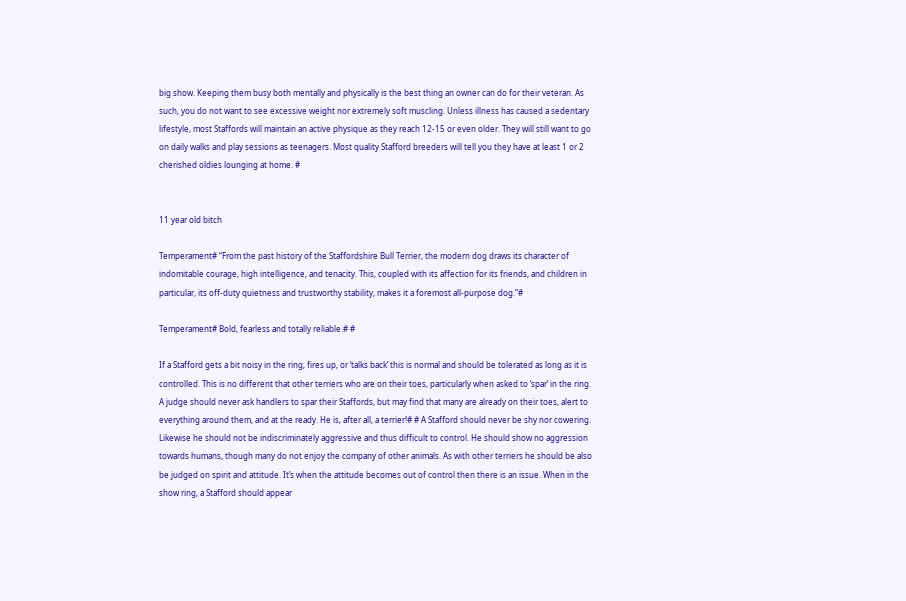big show. Keeping them busy both mentally and physically is the best thing an owner can do for their veteran. As such, you do not want to see excessive weight nor extremely soft muscling. Unless illness has caused a sedentary lifestyle, most Staffords will maintain an active physique as they reach 12-15 or even older. They will still want to go on daily walks and play sessions as teenagers. Most quality Stafford breeders will tell you they have at least 1 or 2 cherished oldies lounging at home. #


11 year old bitch

Temperament# “From the past history of the Staffordshire Bull Terrier, the modern dog draws its character of indomitable courage, high intelligence, and tenacity. This, coupled with its affection for its friends, and children in particular, its off-duty quietness and trustworthy stability, makes it a foremost all-purpose dog.”#

Temperament# Bold, fearless and totally reliable.# #

If a Stafford gets a bit noisy in the ring, fires up, or ‘talks back’ this is normal and should be tolerated as long as it is controlled. This is no different that other terriers who are on their toes, particularly when asked to ‘spar’ in the ring. A judge should never ask handlers to spar their Staffords, but may find that many are already on their toes, alert to everything around them, and at the ready. He is, after all, a terrier!# # A Stafford should never be shy nor cowering. Likewise he should not be indiscriminately aggressive and thus difficult to control. He should show no aggression towards humans, though many do not enjoy the company of other animals. As with other terriers he should be also be judged on spirit and attitude. It’s when the attitude becomes out of control then there is an issue. When in the show ring, a Stafford should appear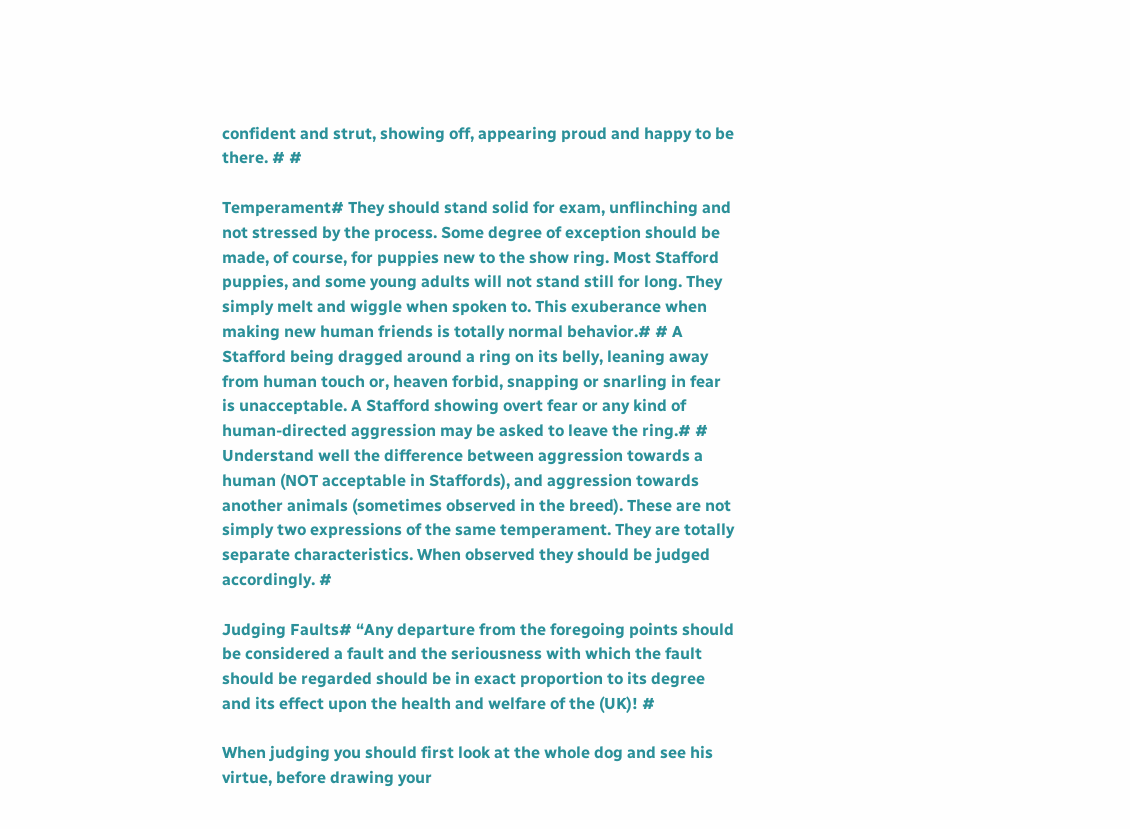confident and strut, showing off, appearing proud and happy to be there. # #

Temperament# They should stand solid for exam, unflinching and not stressed by the process. Some degree of exception should be made, of course, for puppies new to the show ring. Most Stafford puppies, and some young adults will not stand still for long. They simply melt and wiggle when spoken to. This exuberance when making new human friends is totally normal behavior.# # A Stafford being dragged around a ring on its belly, leaning away from human touch or, heaven forbid, snapping or snarling in fear is unacceptable. A Stafford showing overt fear or any kind of human-directed aggression may be asked to leave the ring.# # Understand well the difference between aggression towards a human (NOT acceptable in Staffords), and aggression towards another animals (sometimes observed in the breed). These are not simply two expressions of the same temperament. They are totally separate characteristics. When observed they should be judged accordingly. #

Judging Faults# “Any departure from the foregoing points should be considered a fault and the seriousness with which the fault should be regarded should be in exact proportion to its degree and its effect upon the health and welfare of the (UK)! #

When judging you should first look at the whole dog and see his virtue, before drawing your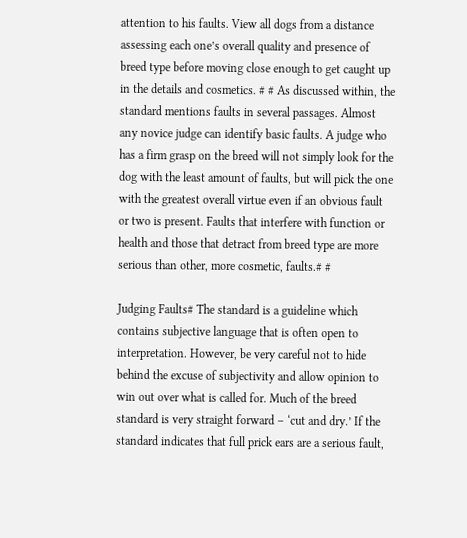attention to his faults. View all dogs from a distance assessing each one’s overall quality and presence of breed type before moving close enough to get caught up in the details and cosmetics. # # As discussed within, the standard mentions faults in several passages. Almost any novice judge can identify basic faults. A judge who has a firm grasp on the breed will not simply look for the dog with the least amount of faults, but will pick the one with the greatest overall virtue even if an obvious fault or two is present. Faults that interfere with function or health and those that detract from breed type are more serious than other, more cosmetic, faults.# #

Judging Faults# The standard is a guideline which contains subjective language that is often open to interpretation. However, be very careful not to hide behind the excuse of subjectivity and allow opinion to win out over what is called for. Much of the breed standard is very straight forward – ‘cut and dry.’ If the standard indicates that full prick ears are a serious fault,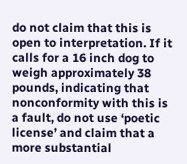do not claim that this is open to interpretation. If it calls for a 16 inch dog to weigh approximately 38 pounds, indicating that nonconformity with this is a fault, do not use ‘poetic license’ and claim that a more substantial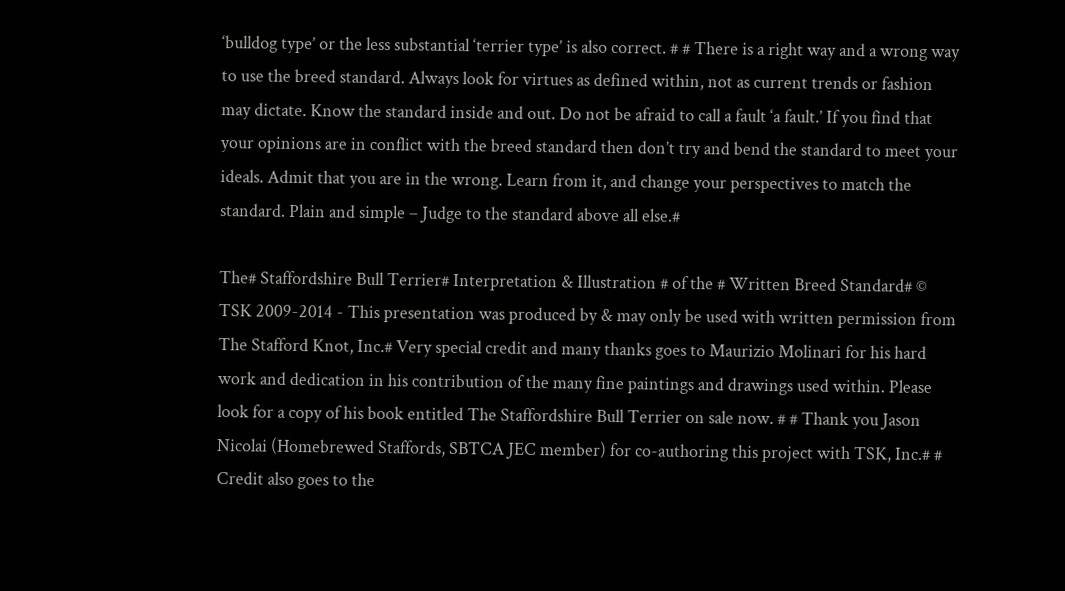‘bulldog type’ or the less substantial ‘terrier type’ is also correct. # # There is a right way and a wrong way to use the breed standard. Always look for virtues as defined within, not as current trends or fashion may dictate. Know the standard inside and out. Do not be afraid to call a fault ‘a fault.’ If you find that your opinions are in conflict with the breed standard then don’t try and bend the standard to meet your ideals. Admit that you are in the wrong. Learn from it, and change your perspectives to match the standard. Plain and simple – Judge to the standard above all else.#

The# Staffordshire Bull Terrier# Interpretation & Illustration # of the # Written Breed Standard# © TSK 2009-2014 - This presentation was produced by & may only be used with written permission from The Stafford Knot, Inc.# Very special credit and many thanks goes to Maurizio Molinari for his hard work and dedication in his contribution of the many fine paintings and drawings used within. Please look for a copy of his book entitled The Staffordshire Bull Terrier on sale now. # # Thank you Jason Nicolai (Homebrewed Staffords, SBTCA JEC member) for co-authoring this project with TSK, Inc.# # Credit also goes to the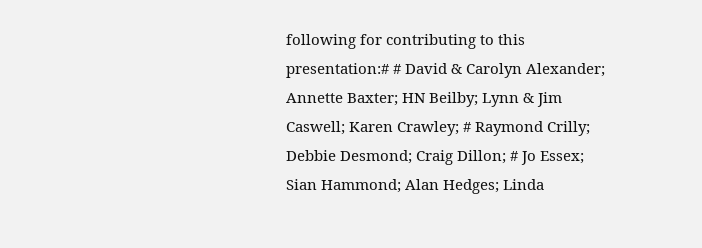following for contributing to this presentation:# # David & Carolyn Alexander; Annette Baxter; HN Beilby; Lynn & Jim Caswell; Karen Crawley; # Raymond Crilly; Debbie Desmond; Craig Dillon; # Jo Essex; Sian Hammond; Alan Hedges; Linda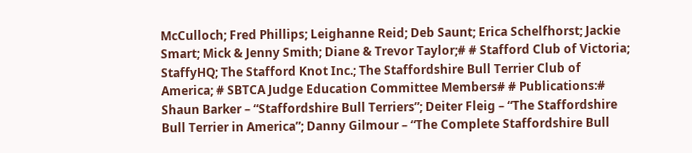McCulloch; Fred Phillips; Leighanne Reid; Deb Saunt; Erica Schelfhorst; Jackie Smart; Mick & Jenny Smith; Diane & Trevor Taylor;# # Stafford Club of Victoria; StaffyHQ; The Stafford Knot Inc.; The Staffordshire Bull Terrier Club of America; # SBTCA Judge Education Committee Members# # Publications:# Shaun Barker – “Staffordshire Bull Terriers”; Deiter Fleig – “The Staffordshire Bull Terrier in America”; Danny Gilmour – “The Complete Staffordshire Bull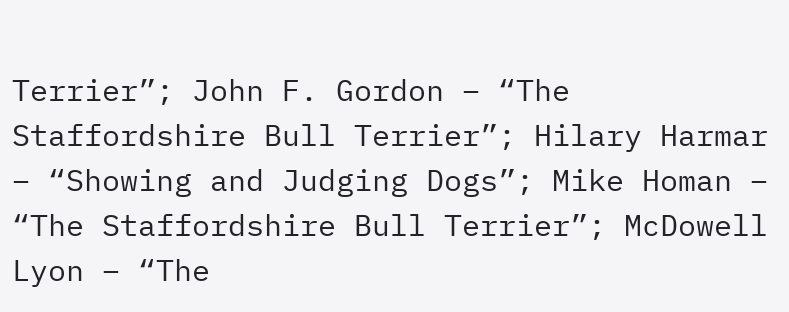Terrier”; John F. Gordon – “The Staffordshire Bull Terrier”; Hilary Harmar – “Showing and Judging Dogs”; Mike Homan – “The Staffordshire Bull Terrier”; McDowell Lyon – “The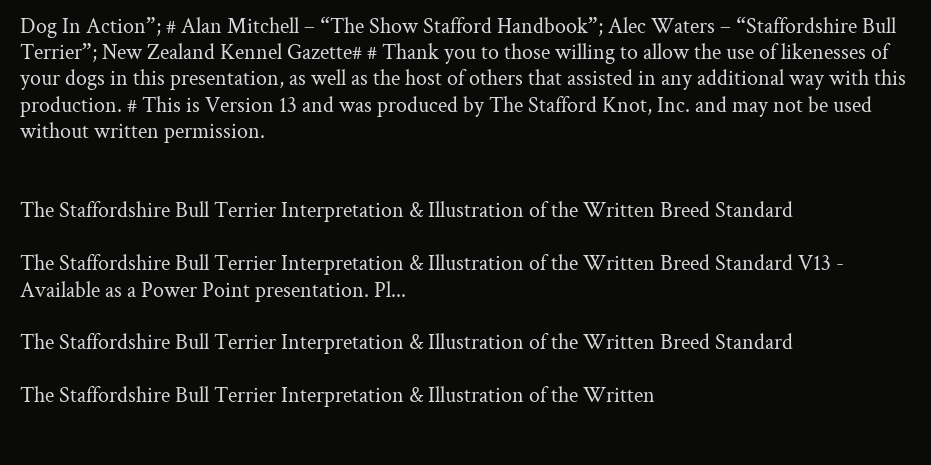Dog In Action”; # Alan Mitchell – “The Show Stafford Handbook”; Alec Waters – “Staffordshire Bull Terrier”; New Zealand Kennel Gazette# # Thank you to those willing to allow the use of likenesses of your dogs in this presentation, as well as the host of others that assisted in any additional way with this production. # This is Version 13 and was produced by The Stafford Knot, Inc. and may not be used without written permission.


The Staffordshire Bull Terrier Interpretation & Illustration of the Written Breed Standard

The Staffordshire Bull Terrier Interpretation & Illustration of the Written Breed Standard V13 - Available as a Power Point presentation. Pl...

The Staffordshire Bull Terrier Interpretation & Illustration of the Written Breed Standard

The Staffordshire Bull Terrier Interpretation & Illustration of the Written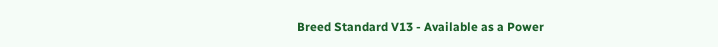Breed Standard V13 - Available as a Power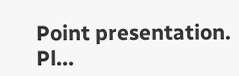Point presentation. Pl...